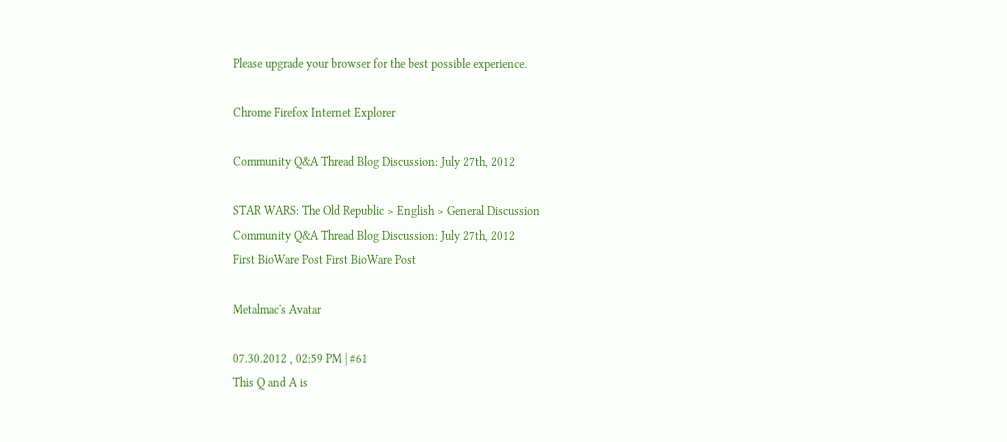Please upgrade your browser for the best possible experience.

Chrome Firefox Internet Explorer

Community Q&A Thread Blog Discussion: July 27th, 2012

STAR WARS: The Old Republic > English > General Discussion
Community Q&A Thread Blog Discussion: July 27th, 2012
First BioWare Post First BioWare Post

Metalmac's Avatar

07.30.2012 , 02:59 PM | #61
This Q and A is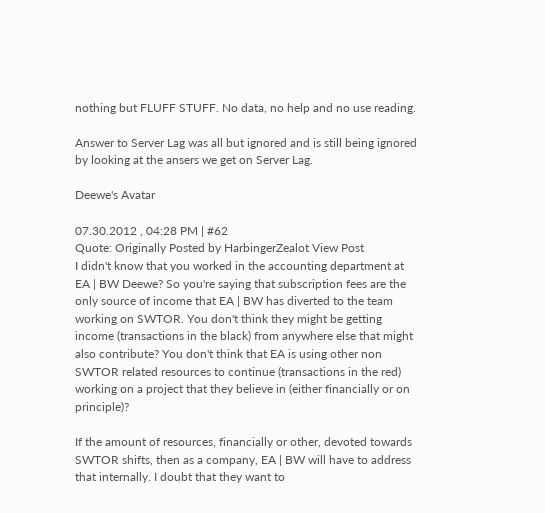nothing but FLUFF STUFF. No data, no help and no use reading.

Answer to Server Lag was all but ignored and is still being ignored by looking at the ansers we get on Server Lag.

Deewe's Avatar

07.30.2012 , 04:28 PM | #62
Quote: Originally Posted by HarbingerZealot View Post
I didn't know that you worked in the accounting department at EA | BW Deewe? So you're saying that subscription fees are the only source of income that EA | BW has diverted to the team working on SWTOR. You don't think they might be getting income (transactions in the black) from anywhere else that might also contribute? You don't think that EA is using other non SWTOR related resources to continue (transactions in the red) working on a project that they believe in (either financially or on principle)?

If the amount of resources, financially or other, devoted towards SWTOR shifts, then as a company, EA | BW will have to address that internally. I doubt that they want to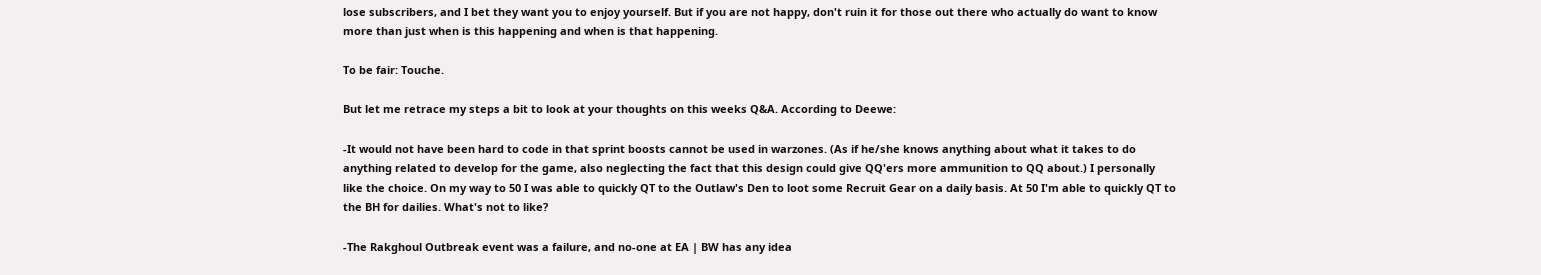lose subscribers, and I bet they want you to enjoy yourself. But if you are not happy, don't ruin it for those out there who actually do want to know more than just when is this happening and when is that happening.

To be fair: Touche.

But let me retrace my steps a bit to look at your thoughts on this weeks Q&A. According to Deewe:

-It would not have been hard to code in that sprint boosts cannot be used in warzones. (As if he/she knows anything about what it takes to do anything related to develop for the game, also neglecting the fact that this design could give QQ'ers more ammunition to QQ about.) I personally like the choice. On my way to 50 I was able to quickly QT to the Outlaw's Den to loot some Recruit Gear on a daily basis. At 50 I'm able to quickly QT to the BH for dailies. What's not to like?

-The Rakghoul Outbreak event was a failure, and no-one at EA | BW has any idea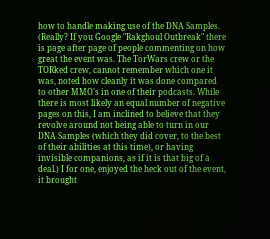how to handle making use of the DNA Samples. (Really? If you Google "Rakghoul Outbreak" there is page after page of people commenting on how great the event was. The TorWars crew or the TORked crew, cannot remember which one it was, noted how cleanly it was done compared to other MMO's in one of their podcasts. While there is most likely an equal number of negative pages on this, I am inclined to believe that they revolve around not being able to turn in our DNA Samples (which they did cover, to the best of their abilities at this time), or having invisible companions, as if it is that big of a deal.) I for one, enjoyed the heck out of the event, it brought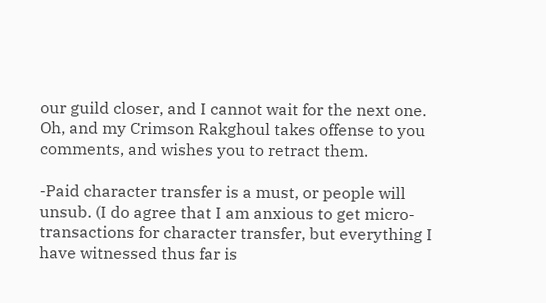our guild closer, and I cannot wait for the next one. Oh, and my Crimson Rakghoul takes offense to you comments, and wishes you to retract them.

-Paid character transfer is a must, or people will unsub. (I do agree that I am anxious to get micro-transactions for character transfer, but everything I have witnessed thus far is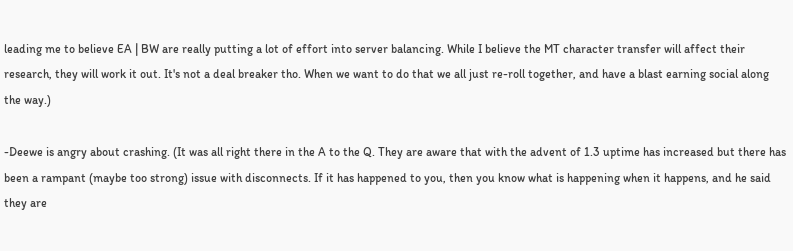leading me to believe EA | BW are really putting a lot of effort into server balancing. While I believe the MT character transfer will affect their research, they will work it out. It's not a deal breaker tho. When we want to do that we all just re-roll together, and have a blast earning social along the way.)

-Deewe is angry about crashing. (It was all right there in the A to the Q. They are aware that with the advent of 1.3 uptime has increased but there has been a rampant (maybe too strong) issue with disconnects. If it has happened to you, then you know what is happening when it happens, and he said they are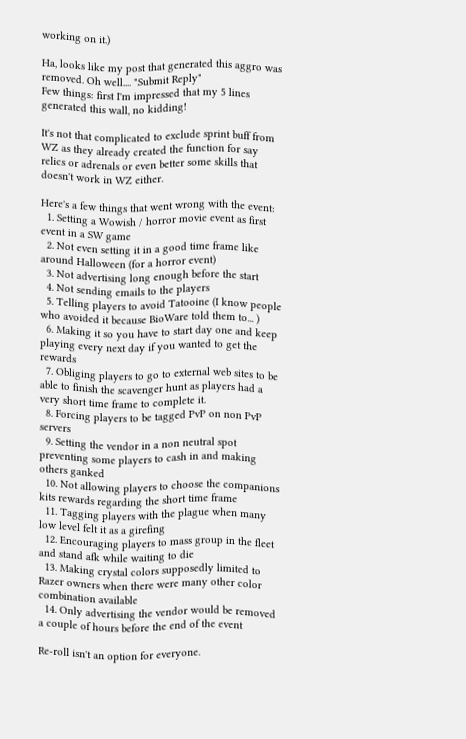working on it.)

Ha, looks like my post that generated this aggro was removed. Oh well.... "Submit Reply"
Few things: first I'm impressed that my 5 lines generated this wall, no kidding!

It's not that complicated to exclude sprint buff from WZ as they already created the function for say relics or adrenals or even better some skills that doesn't work in WZ either.

Here's a few things that went wrong with the event:
  1. Setting a Wowish / horror movie event as first event in a SW game
  2. Not even setting it in a good time frame like around Halloween (for a horror event)
  3. Not advertising long enough before the start
  4. Not sending emails to the players
  5. Telling players to avoid Tatooine (I know people who avoided it because BioWare told them to... )
  6. Making it so you have to start day one and keep playing every next day if you wanted to get the rewards
  7. Obliging players to go to external web sites to be able to finish the scavenger hunt as players had a very short time frame to complete it.
  8. Forcing players to be tagged PvP on non PvP servers
  9. Setting the vendor in a non neutral spot preventing some players to cash in and making others ganked
  10. Not allowing players to choose the companions kits rewards regarding the short time frame
  11. Tagging players with the plague when many low level felt it as a girefing
  12. Encouraging players to mass group in the fleet and stand afk while waiting to die
  13. Making crystal colors supposedly limited to Razer owners when there were many other color combination available
  14. Only advertising the vendor would be removed a couple of hours before the end of the event

Re-roll isn't an option for everyone.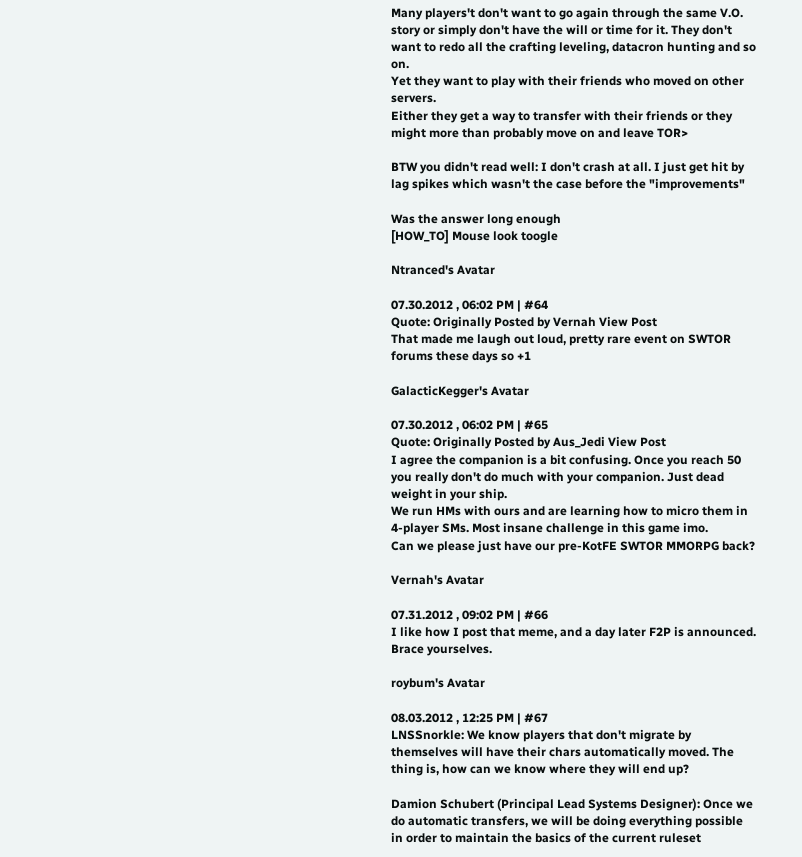Many players't don't want to go again through the same V.O. story or simply don't have the will or time for it. They don't want to redo all the crafting leveling, datacron hunting and so on.
Yet they want to play with their friends who moved on other servers.
Either they get a way to transfer with their friends or they might more than probably move on and leave TOR>

BTW you didn't read well: I don't crash at all. I just get hit by lag spikes which wasn't the case before the "improvements"

Was the answer long enough
[HOW_TO] Mouse look toogle

Ntranced's Avatar

07.30.2012 , 06:02 PM | #64
Quote: Originally Posted by Vernah View Post
That made me laugh out loud, pretty rare event on SWTOR forums these days so +1

GalacticKegger's Avatar

07.30.2012 , 06:02 PM | #65
Quote: Originally Posted by Aus_Jedi View Post
I agree the companion is a bit confusing. Once you reach 50 you really don't do much with your companion. Just dead weight in your ship.
We run HMs with ours and are learning how to micro them in 4-player SMs. Most insane challenge in this game imo.
Can we please just have our pre-KotFE SWTOR MMORPG back?

Vernah's Avatar

07.31.2012 , 09:02 PM | #66
I like how I post that meme, and a day later F2P is announced. Brace yourselves.

roybum's Avatar

08.03.2012 , 12:25 PM | #67
LNSSnorkle: We know players that don't migrate by themselves will have their chars automatically moved. The thing is, how can we know where they will end up?

Damion Schubert (Principal Lead Systems Designer): Once we do automatic transfers, we will be doing everything possible in order to maintain the basics of the current ruleset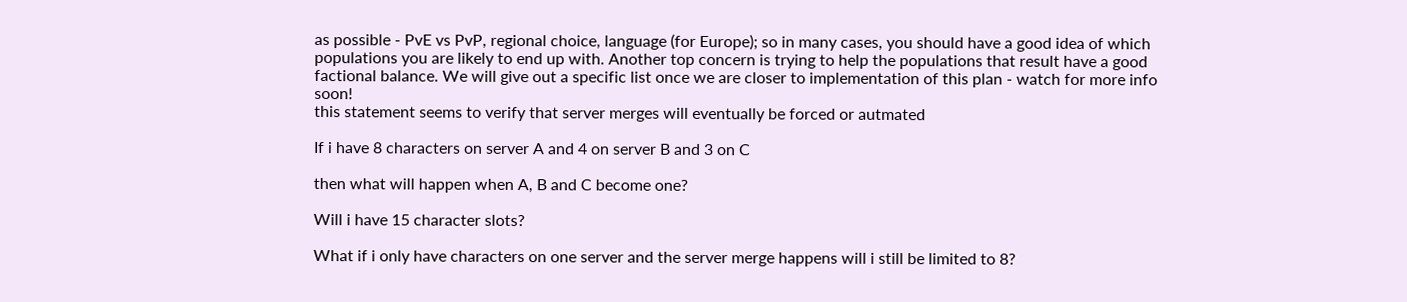as possible - PvE vs PvP, regional choice, language (for Europe); so in many cases, you should have a good idea of which populations you are likely to end up with. Another top concern is trying to help the populations that result have a good factional balance. We will give out a specific list once we are closer to implementation of this plan - watch for more info soon!
this statement seems to verify that server merges will eventually be forced or autmated

If i have 8 characters on server A and 4 on server B and 3 on C

then what will happen when A, B and C become one?

Will i have 15 character slots?

What if i only have characters on one server and the server merge happens will i still be limited to 8?